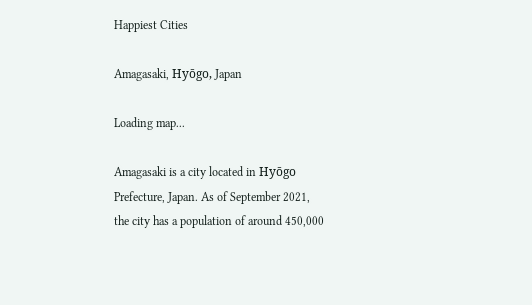Happiest Cities

Amagasaki, Hyōgo, Japan

Loading map...

Amagasaki is a city located in Hyōgo Prefecture, Japan. As of September 2021, the city has a population of around 450,000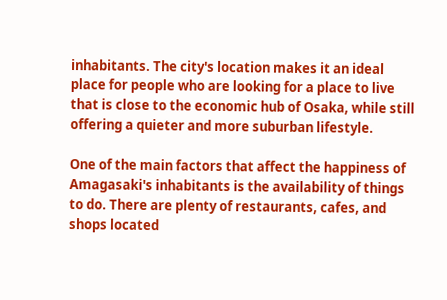inhabitants. The city's location makes it an ideal place for people who are looking for a place to live that is close to the economic hub of Osaka, while still offering a quieter and more suburban lifestyle.

One of the main factors that affect the happiness of Amagasaki's inhabitants is the availability of things to do. There are plenty of restaurants, cafes, and shops located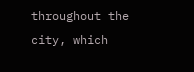throughout the city, which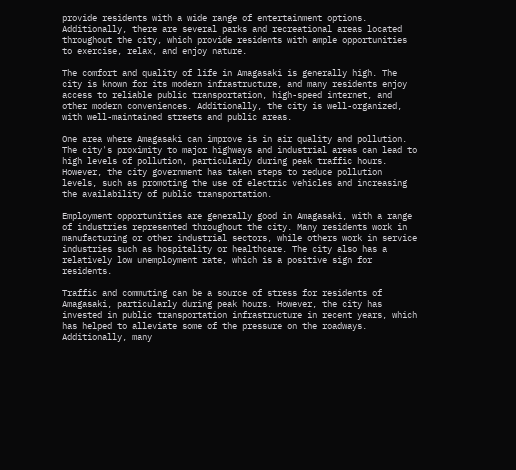provide residents with a wide range of entertainment options. Additionally, there are several parks and recreational areas located throughout the city, which provide residents with ample opportunities to exercise, relax, and enjoy nature.

The comfort and quality of life in Amagasaki is generally high. The city is known for its modern infrastructure, and many residents enjoy access to reliable public transportation, high-speed internet, and other modern conveniences. Additionally, the city is well-organized, with well-maintained streets and public areas.

One area where Amagasaki can improve is in air quality and pollution. The city's proximity to major highways and industrial areas can lead to high levels of pollution, particularly during peak traffic hours. However, the city government has taken steps to reduce pollution levels, such as promoting the use of electric vehicles and increasing the availability of public transportation.

Employment opportunities are generally good in Amagasaki, with a range of industries represented throughout the city. Many residents work in manufacturing or other industrial sectors, while others work in service industries such as hospitality or healthcare. The city also has a relatively low unemployment rate, which is a positive sign for residents.

Traffic and commuting can be a source of stress for residents of Amagasaki, particularly during peak hours. However, the city has invested in public transportation infrastructure in recent years, which has helped to alleviate some of the pressure on the roadways. Additionally, many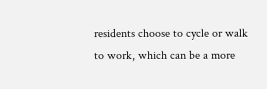residents choose to cycle or walk to work, which can be a more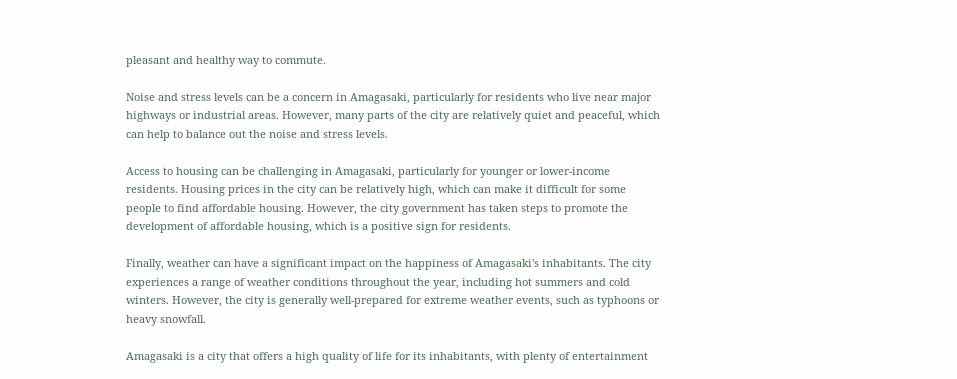pleasant and healthy way to commute.

Noise and stress levels can be a concern in Amagasaki, particularly for residents who live near major highways or industrial areas. However, many parts of the city are relatively quiet and peaceful, which can help to balance out the noise and stress levels.

Access to housing can be challenging in Amagasaki, particularly for younger or lower-income residents. Housing prices in the city can be relatively high, which can make it difficult for some people to find affordable housing. However, the city government has taken steps to promote the development of affordable housing, which is a positive sign for residents.

Finally, weather can have a significant impact on the happiness of Amagasaki's inhabitants. The city experiences a range of weather conditions throughout the year, including hot summers and cold winters. However, the city is generally well-prepared for extreme weather events, such as typhoons or heavy snowfall.

Amagasaki is a city that offers a high quality of life for its inhabitants, with plenty of entertainment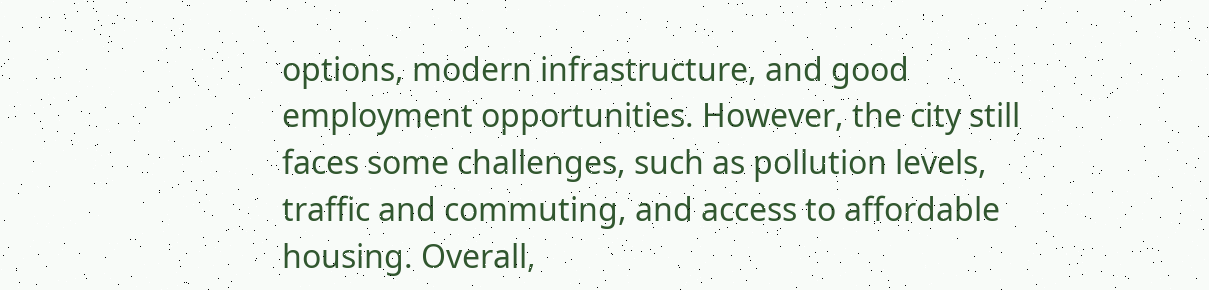options, modern infrastructure, and good employment opportunities. However, the city still faces some challenges, such as pollution levels, traffic and commuting, and access to affordable housing. Overall,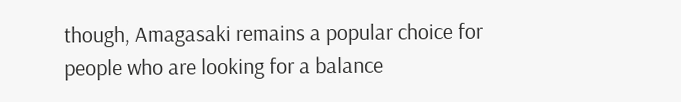though, Amagasaki remains a popular choice for people who are looking for a balance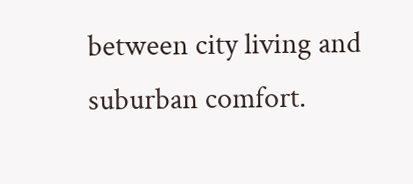between city living and suburban comfort.